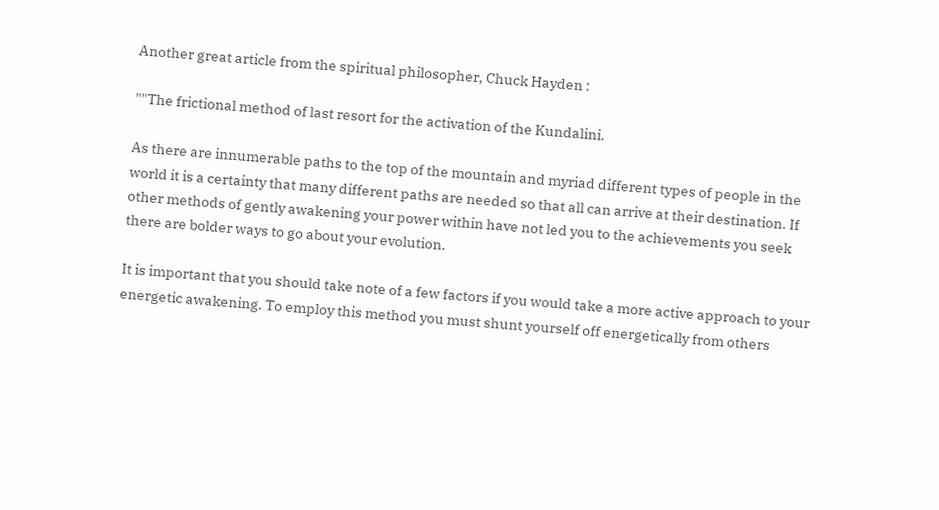Another great article from the spiritual philosopher, Chuck Hayden :

""The frictional method of last resort for the activation of the Kundalini.

As there are innumerable paths to the top of the mountain and myriad different types of people in the world it is a certainty that many different paths are needed so that all can arrive at their destination. If other methods of gently awakening your power within have not led you to the achievements you seek there are bolder ways to go about your evolution.

It is important that you should take note of a few factors if you would take a more active approach to your energetic awakening. To employ this method you must shunt yourself off energetically from others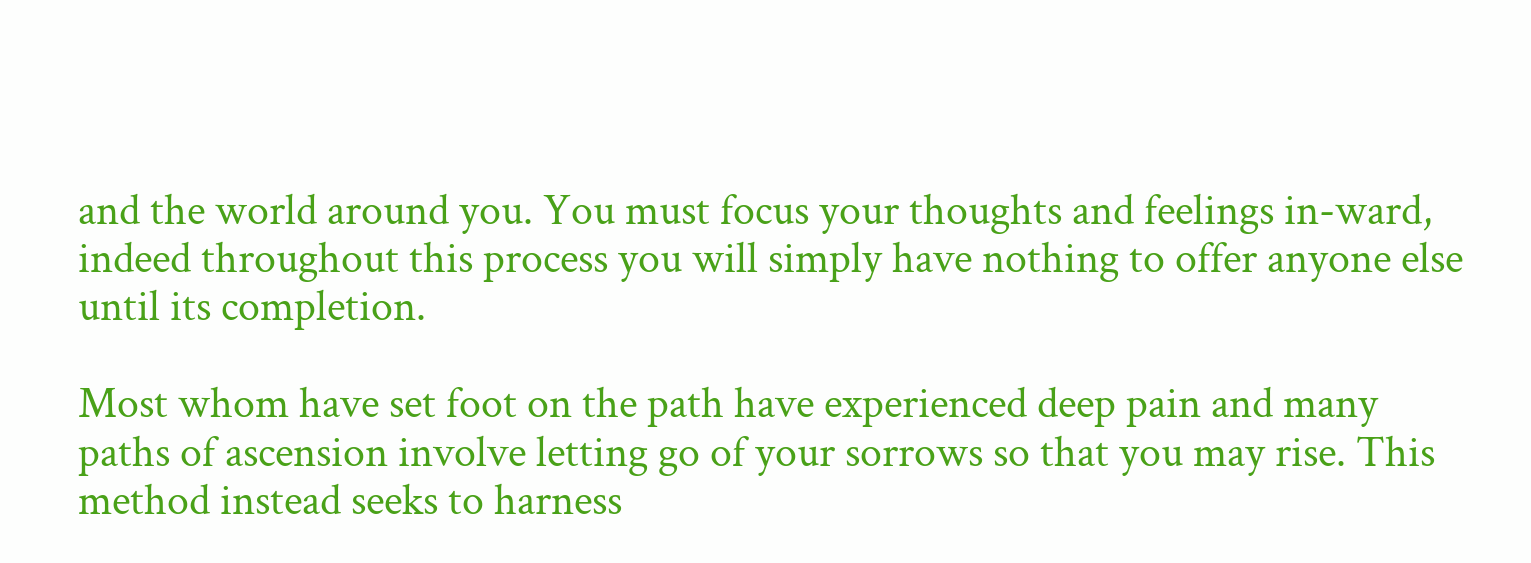and the world around you. You must focus your thoughts and feelings in-ward, indeed throughout this process you will simply have nothing to offer anyone else until its completion.

Most whom have set foot on the path have experienced deep pain and many paths of ascension involve letting go of your sorrows so that you may rise. This method instead seeks to harness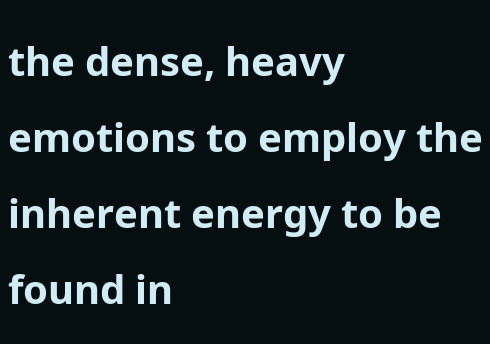the dense, heavy emotions to employ the inherent energy to be found in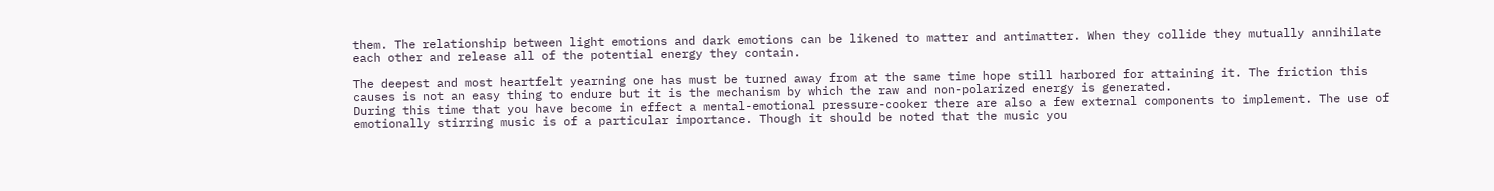them. The relationship between light emotions and dark emotions can be likened to matter and antimatter. When they collide they mutually annihilate each other and release all of the potential energy they contain.

The deepest and most heartfelt yearning one has must be turned away from at the same time hope still harbored for attaining it. The friction this causes is not an easy thing to endure but it is the mechanism by which the raw and non-polarized energy is generated.
During this time that you have become in effect a mental-emotional pressure-cooker there are also a few external components to implement. The use of emotionally stirring music is of a particular importance. Though it should be noted that the music you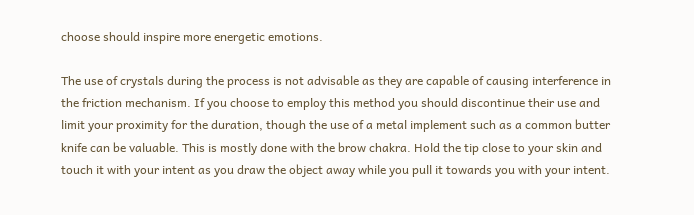choose should inspire more energetic emotions.

The use of crystals during the process is not advisable as they are capable of causing interference in the friction mechanism. If you choose to employ this method you should discontinue their use and limit your proximity for the duration, though the use of a metal implement such as a common butter knife can be valuable. This is mostly done with the brow chakra. Hold the tip close to your skin and touch it with your intent as you draw the object away while you pull it towards you with your intent.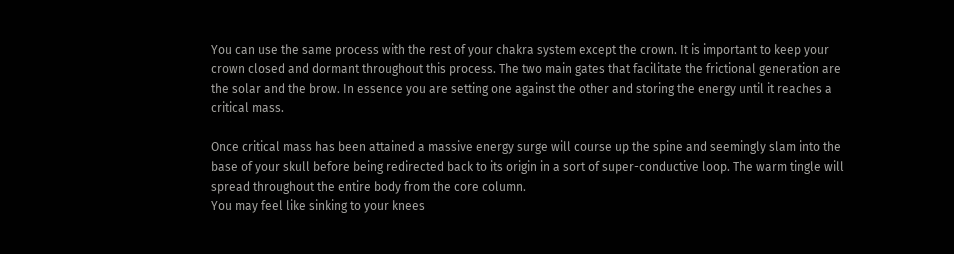You can use the same process with the rest of your chakra system except the crown. It is important to keep your crown closed and dormant throughout this process. The two main gates that facilitate the frictional generation are the solar and the brow. In essence you are setting one against the other and storing the energy until it reaches a critical mass.

Once critical mass has been attained a massive energy surge will course up the spine and seemingly slam into the base of your skull before being redirected back to its origin in a sort of super-conductive loop. The warm tingle will spread throughout the entire body from the core column.
You may feel like sinking to your knees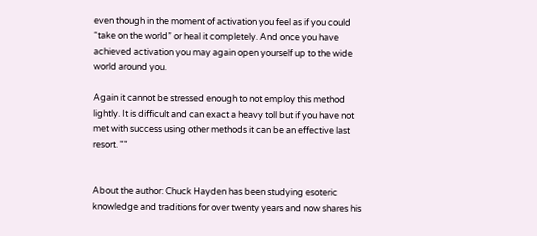even though in the moment of activation you feel as if you could “take on the world” or heal it completely. And once you have achieved activation you may again open yourself up to the wide world around you.

Again it cannot be stressed enough to not employ this method lightly. It is difficult and can exact a heavy toll but if you have not met with success using other methods it can be an effective last resort. ""


About the author: Chuck Hayden has been studying esoteric knowledge and traditions for over twenty years and now shares his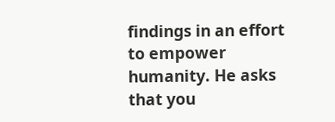findings in an effort to empower humanity. He asks that you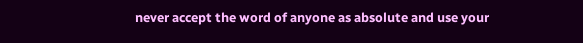never accept the word of anyone as absolute and use your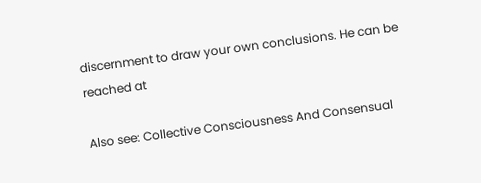discernment to draw your own conclusions. He can be reached at

Also see: Collective Consciousness And Consensual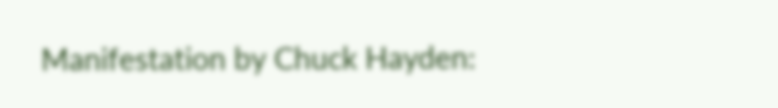Manifestation by Chuck Hayden: